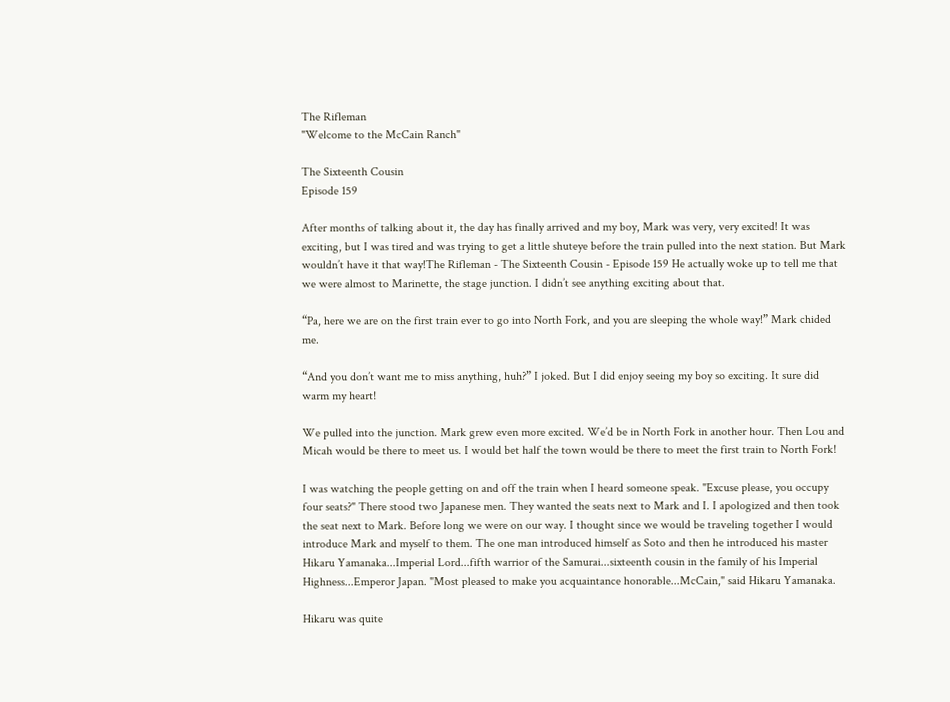The Rifleman
"Welcome to the McCain Ranch"

The Sixteenth Cousin
Episode 159

After months of talking about it, the day has finally arrived and my boy, Mark was very, very excited! It was exciting, but I was tired and was trying to get a little shuteye before the train pulled into the next station. But Mark wouldn’t have it that way!The Rifleman - The Sixteenth Cousin - Episode 159 He actually woke up to tell me that we were almost to Marinette, the stage junction. I didn’t see anything exciting about that.

“Pa, here we are on the first train ever to go into North Fork, and you are sleeping the whole way!” Mark chided me.

“And you don’t want me to miss anything, huh?” I joked. But I did enjoy seeing my boy so exciting. It sure did warm my heart!

We pulled into the junction. Mark grew even more excited. We’d be in North Fork in another hour. Then Lou and Micah would be there to meet us. I would bet half the town would be there to meet the first train to North Fork!

I was watching the people getting on and off the train when I heard someone speak. "Excuse please, you occupy four seats?" There stood two Japanese men. They wanted the seats next to Mark and I. I apologized and then took the seat next to Mark. Before long we were on our way. I thought since we would be traveling together I would introduce Mark and myself to them. The one man introduced himself as Soto and then he introduced his master Hikaru Yamanaka...Imperial Lord...fifth warrior of the Samurai...sixteenth cousin in the family of his Imperial Highness...Emperor Japan. "Most pleased to make you acquaintance honorable...McCain," said Hikaru Yamanaka.

Hikaru was quite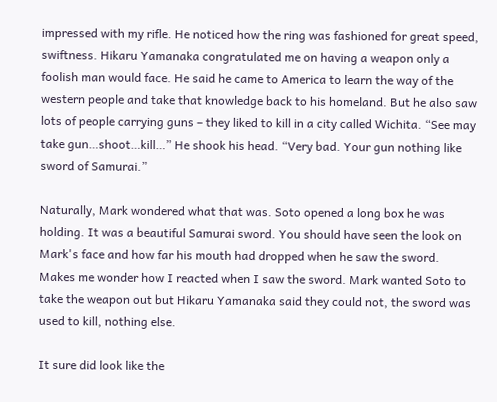impressed with my rifle. He noticed how the ring was fashioned for great speed, swiftness. Hikaru Yamanaka congratulated me on having a weapon only a foolish man would face. He said he came to America to learn the way of the western people and take that knowledge back to his homeland. But he also saw lots of people carrying guns – they liked to kill in a city called Wichita. “See may take gun…shoot…kill…” He shook his head. “Very bad. Your gun nothing like sword of Samurai.”

Naturally, Mark wondered what that was. Soto opened a long box he was holding. It was a beautiful Samurai sword. You should have seen the look on Mark's face and how far his mouth had dropped when he saw the sword. Makes me wonder how I reacted when I saw the sword. Mark wanted Soto to take the weapon out but Hikaru Yamanaka said they could not, the sword was used to kill, nothing else.

It sure did look like the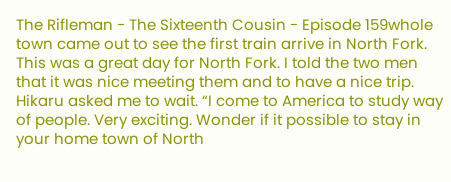The Rifleman - The Sixteenth Cousin - Episode 159whole town came out to see the first train arrive in North Fork. This was a great day for North Fork. I told the two men that it was nice meeting them and to have a nice trip. Hikaru asked me to wait. “I come to America to study way of people. Very exciting. Wonder if it possible to stay in your home town of North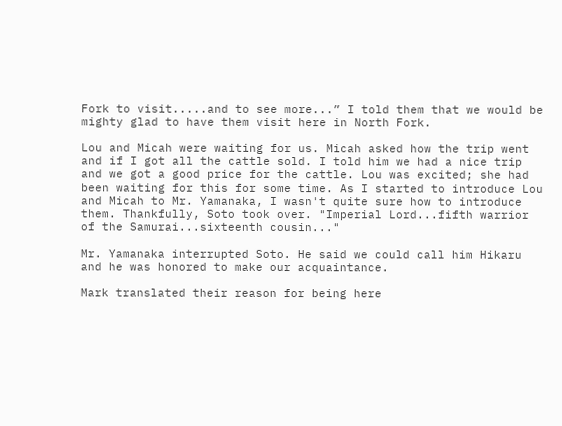Fork to visit.....and to see more...” I told them that we would be mighty glad to have them visit here in North Fork.

Lou and Micah were waiting for us. Micah asked how the trip went and if I got all the cattle sold. I told him we had a nice trip and we got a good price for the cattle. Lou was excited; she had been waiting for this for some time. As I started to introduce Lou and Micah to Mr. Yamanaka, I wasn't quite sure how to introduce them. Thankfully, Soto took over. "Imperial Lord...fifth warrior of the Samurai...sixteenth cousin..."

Mr. Yamanaka interrupted Soto. He said we could call him Hikaru and he was honored to make our acquaintance.

Mark translated their reason for being here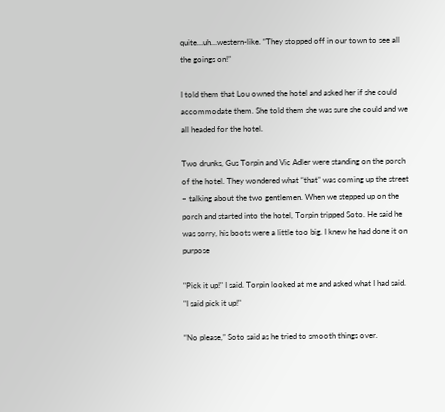quite…uh…western-like. “They stopped off in our town to see all the goings on!”

I told them that Lou owned the hotel and asked her if she could accommodate them. She told them she was sure she could and we all headed for the hotel.

Two drunks, Gus Torpin and Vic Adler were standing on the porch of the hotel. They wondered what “that” was coming up the street – talking about the two gentlemen. When we stepped up on the porch and started into the hotel, Torpin tripped Soto. He said he was sorry, his boots were a little too big. I knew he had done it on purpose

"Pick it up!" I said. Torpin looked at me and asked what I had said. "I said pick it up!"

“No please,” Soto said as he tried to smooth things over.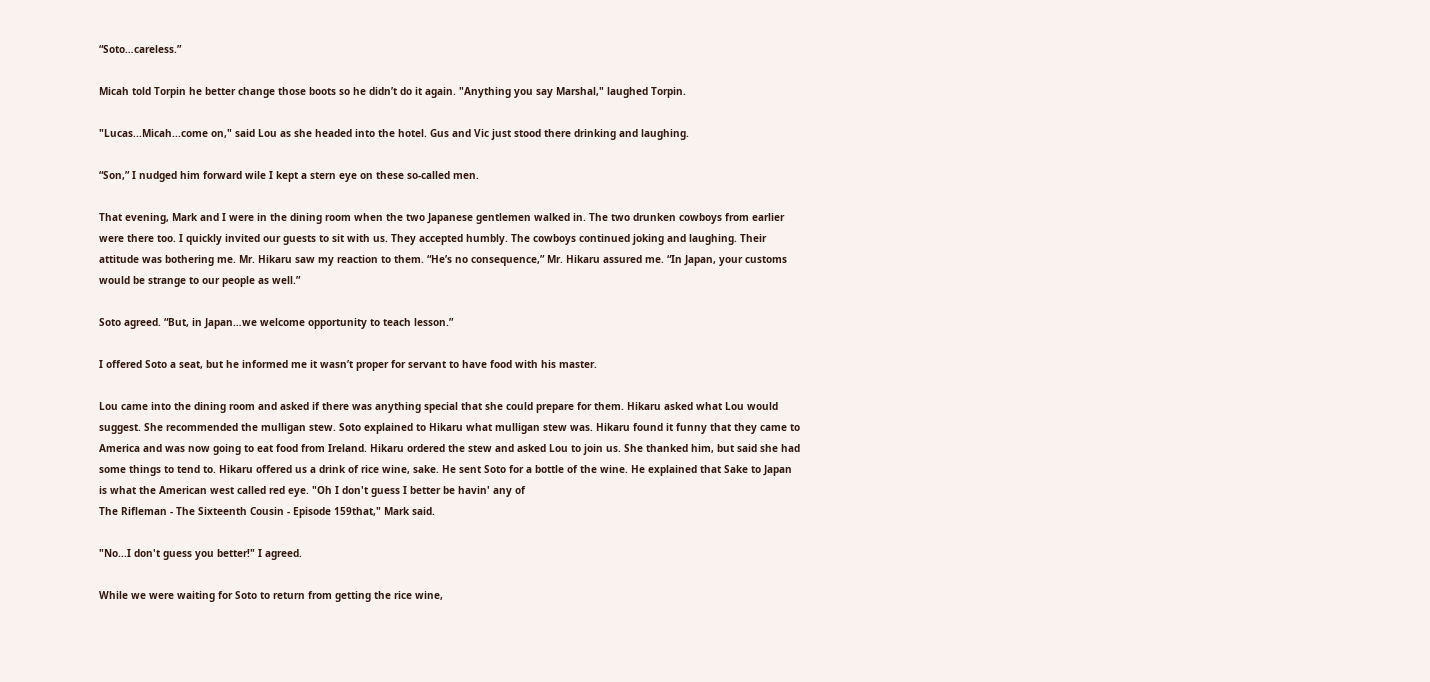“Soto…careless.”

Micah told Torpin he better change those boots so he didn’t do it again. "Anything you say Marshal," laughed Torpin.

"Lucas...Micah...come on," said Lou as she headed into the hotel. Gus and Vic just stood there drinking and laughing.

“Son,” I nudged him forward wile I kept a stern eye on these so-called men.

That evening, Mark and I were in the dining room when the two Japanese gentlemen walked in. The two drunken cowboys from earlier were there too. I quickly invited our guests to sit with us. They accepted humbly. The cowboys continued joking and laughing. Their attitude was bothering me. Mr. Hikaru saw my reaction to them. “He’s no consequence,” Mr. Hikaru assured me. “In Japan, your customs would be strange to our people as well.”

Soto agreed. “But, in Japan…we welcome opportunity to teach lesson.”

I offered Soto a seat, but he informed me it wasn’t proper for servant to have food with his master.

Lou came into the dining room and asked if there was anything special that she could prepare for them. Hikaru asked what Lou would suggest. She recommended the mulligan stew. Soto explained to Hikaru what mulligan stew was. Hikaru found it funny that they came to America and was now going to eat food from Ireland. Hikaru ordered the stew and asked Lou to join us. She thanked him, but said she had some things to tend to. Hikaru offered us a drink of rice wine, sake. He sent Soto for a bottle of the wine. He explained that Sake to Japan is what the American west called red eye. "Oh I don't guess I better be havin' any of
The Rifleman - The Sixteenth Cousin - Episode 159that," Mark said.

"No...I don't guess you better!" I agreed.

While we were waiting for Soto to return from getting the rice wine,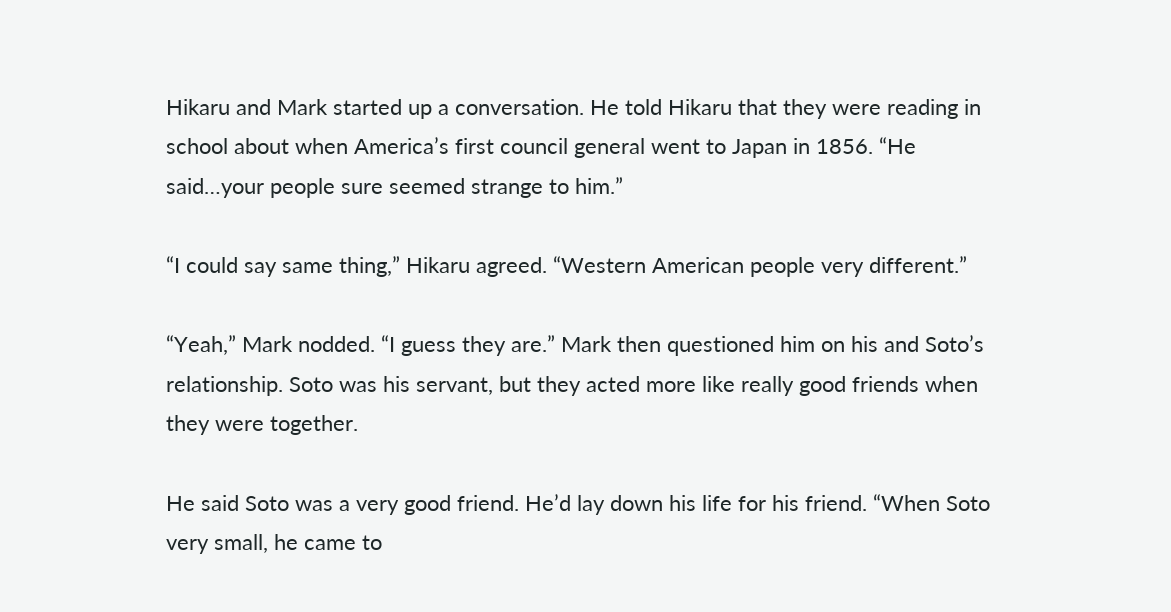Hikaru and Mark started up a conversation. He told Hikaru that they were reading in school about when America’s first council general went to Japan in 1856. “He said…your people sure seemed strange to him.”

“I could say same thing,” Hikaru agreed. “Western American people very different.”

“Yeah,” Mark nodded. “I guess they are.” Mark then questioned him on his and Soto’s relationship. Soto was his servant, but they acted more like really good friends when they were together.

He said Soto was a very good friend. He’d lay down his life for his friend. “When Soto very small, he came to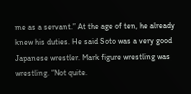me as a servant.” At the age of ten, he already knew his duties. He said Soto was a very good Japanese wrestler. Mark figure wrestling was wrestling. “Not quite.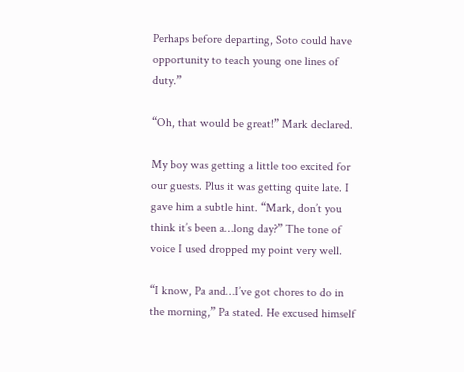Perhaps before departing, Soto could have opportunity to teach young one lines of duty.”

“Oh, that would be great!” Mark declared.

My boy was getting a little too excited for our guests. Plus it was getting quite late. I gave him a subtle hint. “Mark, don’t you think it’s been a…long day?” The tone of voice I used dropped my point very well.

“I know, Pa and…I’ve got chores to do in the morning,” Pa stated. He excused himself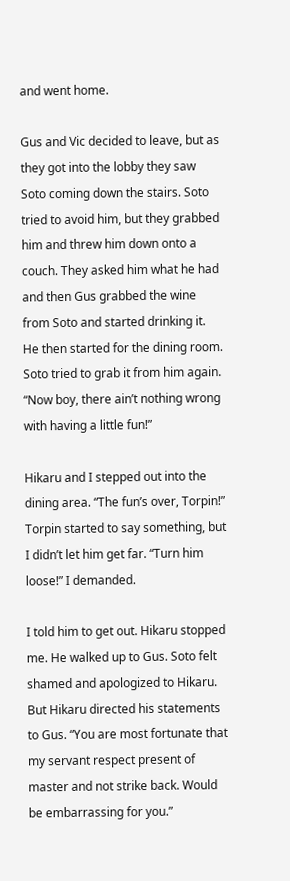and went home.

Gus and Vic decided to leave, but as they got into the lobby they saw Soto coming down the stairs. Soto tried to avoid him, but they grabbed him and threw him down onto a couch. They asked him what he had and then Gus grabbed the wine from Soto and started drinking it. He then started for the dining room. Soto tried to grab it from him again. “Now boy, there ain’t nothing wrong with having a little fun!”

Hikaru and I stepped out into the dining area. “The fun’s over, Torpin!” Torpin started to say something, but I didn’t let him get far. “Turn him loose!” I demanded.

I told him to get out. Hikaru stopped me. He walked up to Gus. Soto felt shamed and apologized to Hikaru. But Hikaru directed his statements to Gus. “You are most fortunate that my servant respect present of master and not strike back. Would be embarrassing for you.”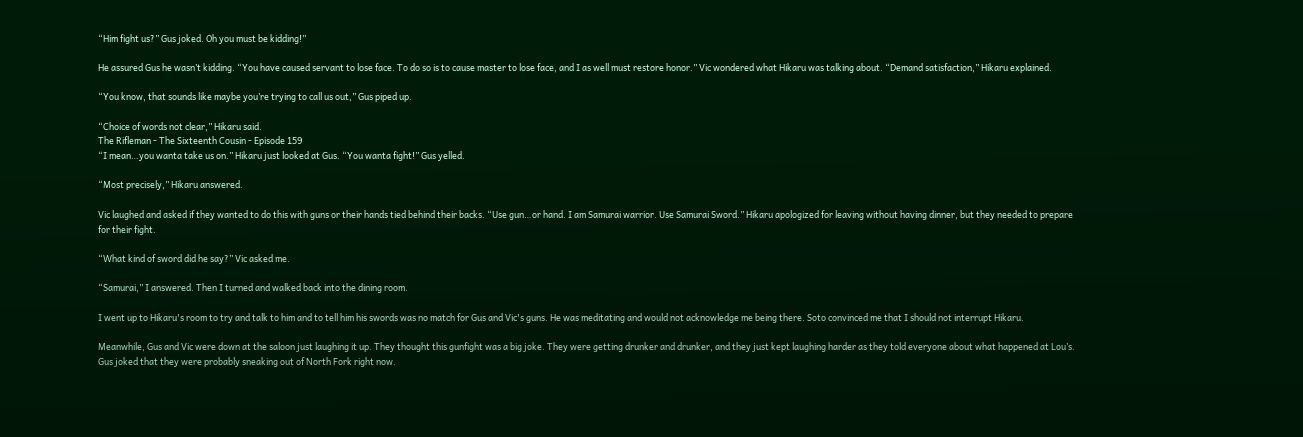“Him fight us?” Gus joked. Oh you must be kidding!”

He assured Gus he wasn’t kidding. “You have caused servant to lose face. To do so is to cause master to lose face, and I as well must restore honor.” Vic wondered what Hikaru was talking about. “Demand satisfaction,” Hikaru explained.

“You know, that sounds like maybe you’re trying to call us out,” Gus piped up.

“Choice of words not clear,” Hikaru said.
The Rifleman - The Sixteenth Cousin - Episode 159
“I mean…you wanta take us on.” Hikaru just looked at Gus. “You wanta fight!” Gus yelled.

“Most precisely,” Hikaru answered.

Vic laughed and asked if they wanted to do this with guns or their hands tied behind their backs. “Use gun…or hand. I am Samurai warrior. Use Samurai Sword.” Hikaru apologized for leaving without having dinner, but they needed to prepare for their fight.

“What kind of sword did he say?” Vic asked me.

“Samurai,” I answered. Then I turned and walked back into the dining room.

I went up to Hikaru's room to try and talk to him and to tell him his swords was no match for Gus and Vic's guns. He was meditating and would not acknowledge me being there. Soto convinced me that I should not interrupt Hikaru.

Meanwhile, Gus and Vic were down at the saloon just laughing it up. They thought this gunfight was a big joke. They were getting drunker and drunker, and they just kept laughing harder as they told everyone about what happened at Lou’s. Gus joked that they were probably sneaking out of North Fork right now.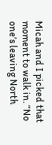Micah and I picked that moment to walk in. “No one’s leaving North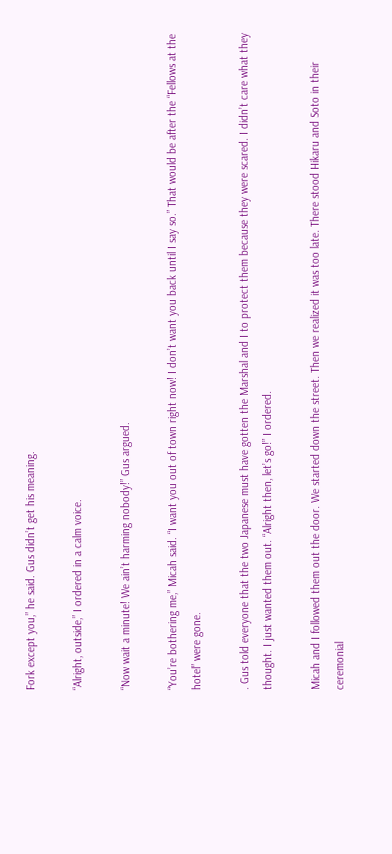Fork except you,” he said. Gus didn’t get his meaning.

“Alright, outside,” I ordered in a calm voice.

“Now wait a minute! We ain’t harming nobody!” Gus argued.

“You’re bothering me,” Micah said. “I want you out of town right now! I don’t want you back until I say so.” That would be after the “Fellows at the hotel” were gone.

. Gus told everyone that the two Japanese must have gotten the Marshal and I to protect them because they were scared. I didn’t care what they thought. I just wanted them out. “Alright then, let’s go!” I ordered.

Micah and I followed them out the door. We started down the street. Then we realized it was too late. There stood Hikaru and Soto in their ceremonial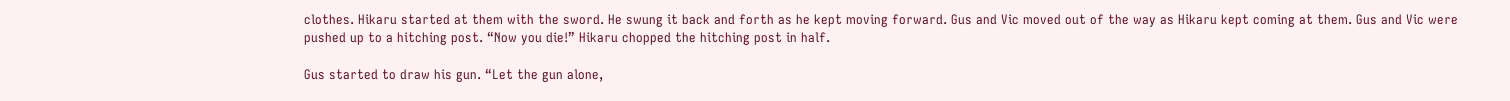clothes. Hikaru started at them with the sword. He swung it back and forth as he kept moving forward. Gus and Vic moved out of the way as Hikaru kept coming at them. Gus and Vic were pushed up to a hitching post. “Now you die!” Hikaru chopped the hitching post in half.

Gus started to draw his gun. “Let the gun alone,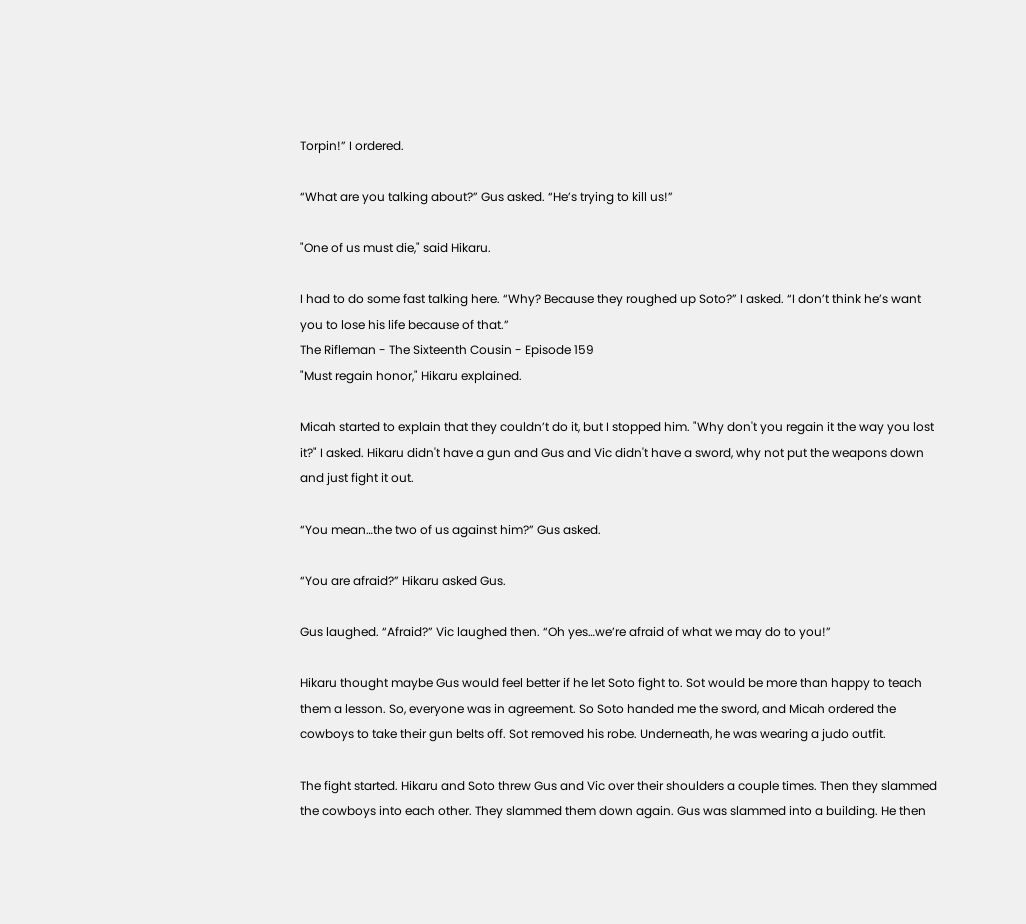Torpin!” I ordered.

“What are you talking about?” Gus asked. “He’s trying to kill us!”

"One of us must die," said Hikaru.

I had to do some fast talking here. “Why? Because they roughed up Soto?” I asked. “I don’t think he’s want you to lose his life because of that.”
The Rifleman - The Sixteenth Cousin - Episode 159
"Must regain honor," Hikaru explained.

Micah started to explain that they couldn’t do it, but I stopped him. "Why don't you regain it the way you lost it?" I asked. Hikaru didn't have a gun and Gus and Vic didn't have a sword, why not put the weapons down and just fight it out.

“You mean…the two of us against him?” Gus asked.

“You are afraid?” Hikaru asked Gus.

Gus laughed. “Afraid?” Vic laughed then. “Oh yes…we’re afraid of what we may do to you!”

Hikaru thought maybe Gus would feel better if he let Soto fight to. Sot would be more than happy to teach them a lesson. So, everyone was in agreement. So Soto handed me the sword, and Micah ordered the cowboys to take their gun belts off. Sot removed his robe. Underneath, he was wearing a judo outfit.

The fight started. Hikaru and Soto threw Gus and Vic over their shoulders a couple times. Then they slammed the cowboys into each other. They slammed them down again. Gus was slammed into a building. He then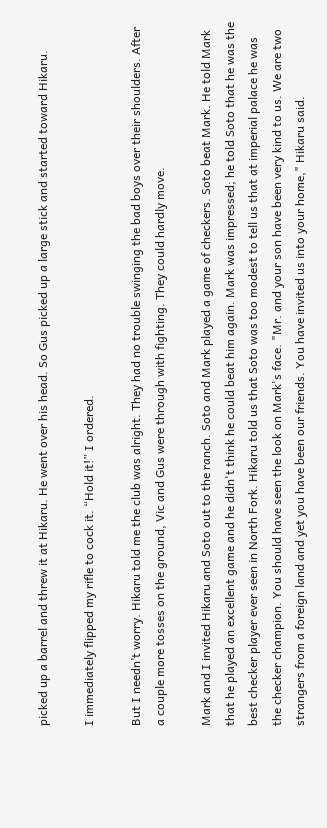picked up a barrel and threw it at Hikaru. He went over his head. So Gus picked up a large stick and started toward Hikaru.

I immediately flipped my rifle to cock it. “Hold it!” I ordered.

But I needn’t worry. Hikaru told me the club was alright. They had no trouble swinging the bad boys over their shoulders. After a couple more tosses on the ground, Vic and Gus were through with fighting. They could hardly move.

Mark and I invited Hikaru and Soto out to the ranch. Soto and Mark played a game of checkers. Soto beat Mark. He told Mark that he played an excellent game and he didn't think he could beat him again. Mark was impressed; he told Soto that he was the best checker player ever seen in North Fork. Hikaru told us that Soto was too modest to tell us that at imperial palace he was the checker champion. You should have seen the look on Mark's face. "Mr. and your son have been very kind to us. We are two strangers from a foreign land and yet you have been our friends. You have invited us into your home," Hikaru said.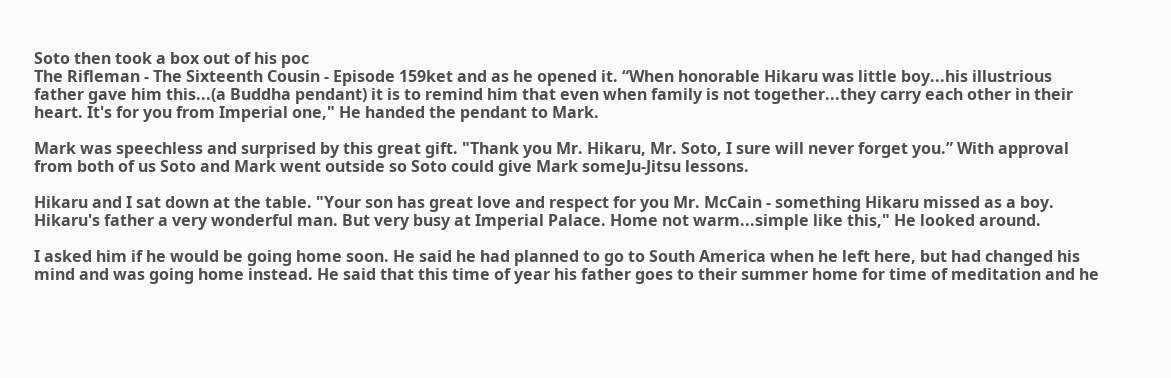Soto then took a box out of his poc
The Rifleman - The Sixteenth Cousin - Episode 159ket and as he opened it. “When honorable Hikaru was little boy...his illustrious father gave him this...(a Buddha pendant) it is to remind him that even when family is not together...they carry each other in their heart. It's for you from Imperial one," He handed the pendant to Mark.

Mark was speechless and surprised by this great gift. "Thank you Mr. Hikaru, Mr. Soto, I sure will never forget you.” With approval from both of us Soto and Mark went outside so Soto could give Mark someJu-Jitsu lessons.

Hikaru and I sat down at the table. "Your son has great love and respect for you Mr. McCain - something Hikaru missed as a boy. Hikaru's father a very wonderful man. But very busy at Imperial Palace. Home not warm...simple like this," He looked around.

I asked him if he would be going home soon. He said he had planned to go to South America when he left here, but had changed his mind and was going home instead. He said that this time of year his father goes to their summer home for time of meditation and he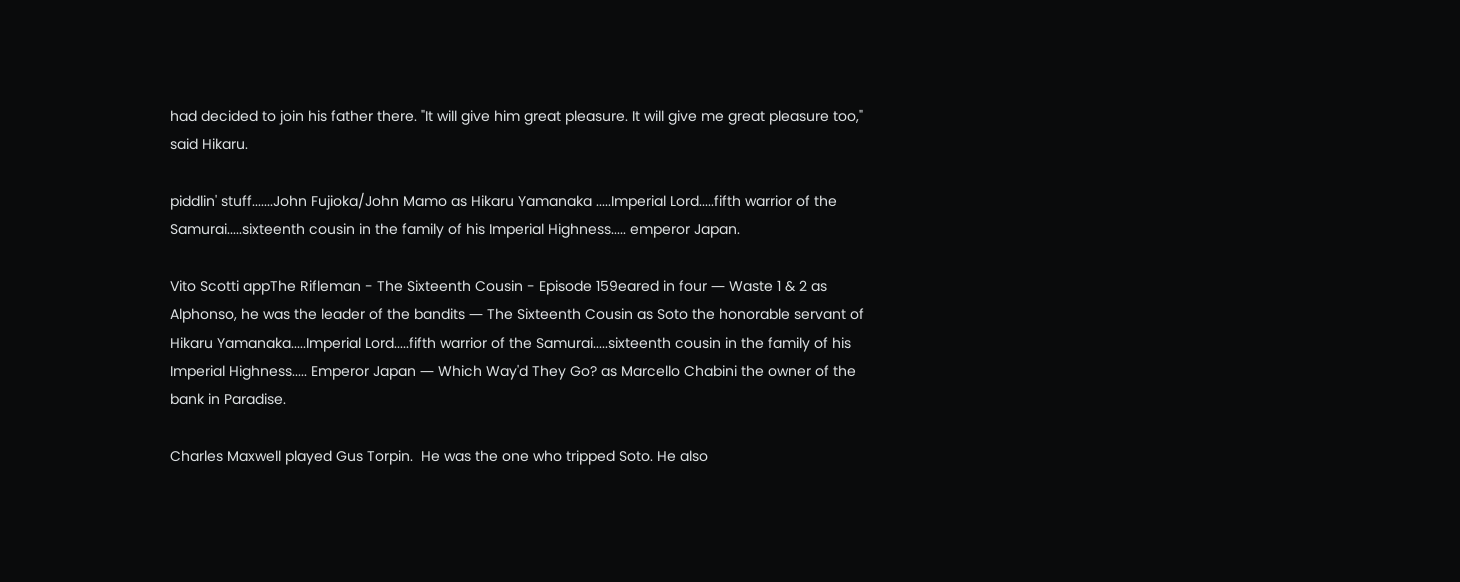had decided to join his father there. "It will give him great pleasure. It will give me great pleasure too," said Hikaru.

piddlin' stuff.......John Fujioka/John Mamo as Hikaru Yamanaka .....Imperial Lord.....fifth warrior of the Samurai.....sixteenth cousin in the family of his Imperial Highness..... emperor Japan.

Vito Scotti appThe Rifleman - The Sixteenth Cousin - Episode 159eared in four ― Waste 1 & 2 as Alphonso, he was the leader of the bandits ― The Sixteenth Cousin as Soto the honorable servant of Hikaru Yamanaka.....Imperial Lord.....fifth warrior of the Samurai.....sixteenth cousin in the family of his Imperial Highness..... Emperor Japan ― Which Way'd They Go? as Marcello Chabini the owner of the bank in Paradise.

Charles Maxwell played Gus Torpin.  He was the one who tripped Soto. He also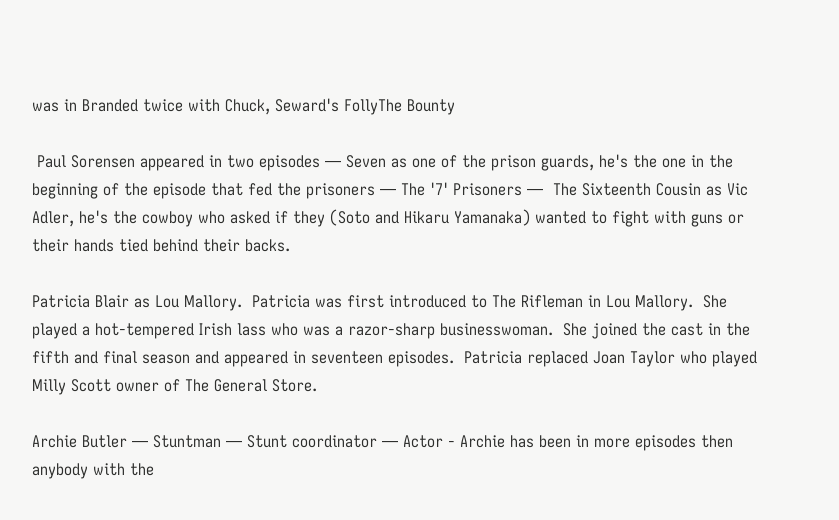was in Branded twice with Chuck, Seward's FollyThe Bounty

 Paul Sorensen appeared in two episodes ― Seven as one of the prison guards, he's the one in the beginning of the episode that fed the prisoners ― The '7' Prisoners ―  The Sixteenth Cousin as Vic Adler, he's the cowboy who asked if they (Soto and Hikaru Yamanaka) wanted to fight with guns or their hands tied behind their backs.

Patricia Blair as Lou Mallory.  Patricia was first introduced to The Rifleman in Lou Mallory.  She played a hot-tempered Irish lass who was a razor-sharp businesswoman.  She joined the cast in the fifth and final season and appeared in seventeen episodes.  Patricia replaced Joan Taylor who played Milly Scott owner of The General Store.

Archie Butler — Stuntman — Stunt coordinator — Actor - Archie has been in more episodes then anybody with the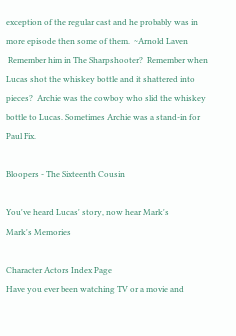exception of the regular cast and he probably was in more episode then some of them.  ~Arnold Laven
 Remember him in The Sharpshooter?  Remember when Lucas shot the whiskey bottle and it shattered into pieces?  Archie was the cowboy who slid the whiskey bottle to Lucas. Sometimes Archie was a stand-in for Paul Fix.

Bloopers - The Sixteenth Cousin

You've heard Lucas' story, now hear Mark's
Mark's Memories

Character Actors Index Page
Have you ever been watching TV or a movie and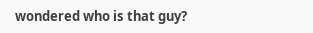wondered who is that guy?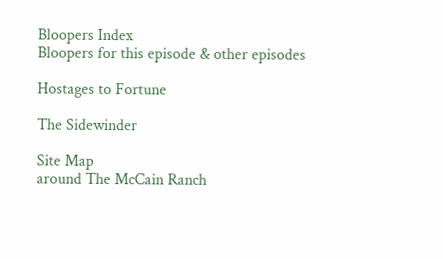Bloopers Index
Bloopers for this episode & other episodes

Hostages to Fortune

The Sidewinder

Site Map
around The McCain Ranch